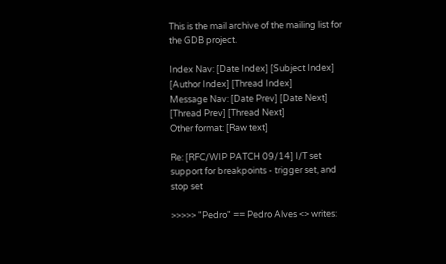This is the mail archive of the mailing list for the GDB project.

Index Nav: [Date Index] [Subject Index] [Author Index] [Thread Index]
Message Nav: [Date Prev] [Date Next] [Thread Prev] [Thread Next]
Other format: [Raw text]

Re: [RFC/WIP PATCH 09/14] I/T set support for breakpoints - trigger set, and stop set

>>>>> "Pedro" == Pedro Alves <> writes: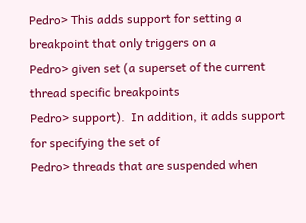Pedro> This adds support for setting a breakpoint that only triggers on a
Pedro> given set (a superset of the current thread specific breakpoints
Pedro> support).  In addition, it adds support for specifying the set of
Pedro> threads that are suspended when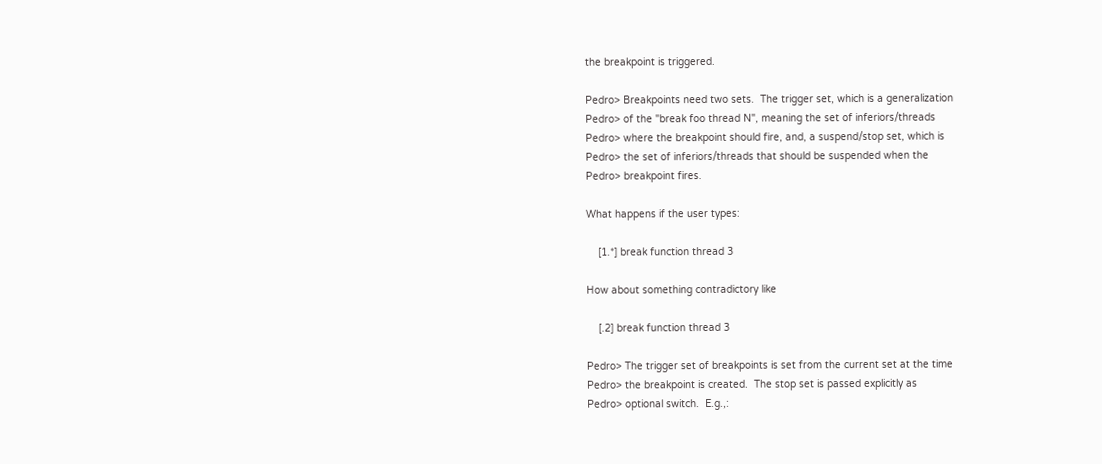the breakpoint is triggered.

Pedro> Breakpoints need two sets.  The trigger set, which is a generalization
Pedro> of the "break foo thread N", meaning the set of inferiors/threads
Pedro> where the breakpoint should fire, and, a suspend/stop set, which is
Pedro> the set of inferiors/threads that should be suspended when the
Pedro> breakpoint fires.

What happens if the user types:

    [1.*] break function thread 3

How about something contradictory like

    [.2] break function thread 3

Pedro> The trigger set of breakpoints is set from the current set at the time
Pedro> the breakpoint is created.  The stop set is passed explicitly as
Pedro> optional switch.  E.g.,: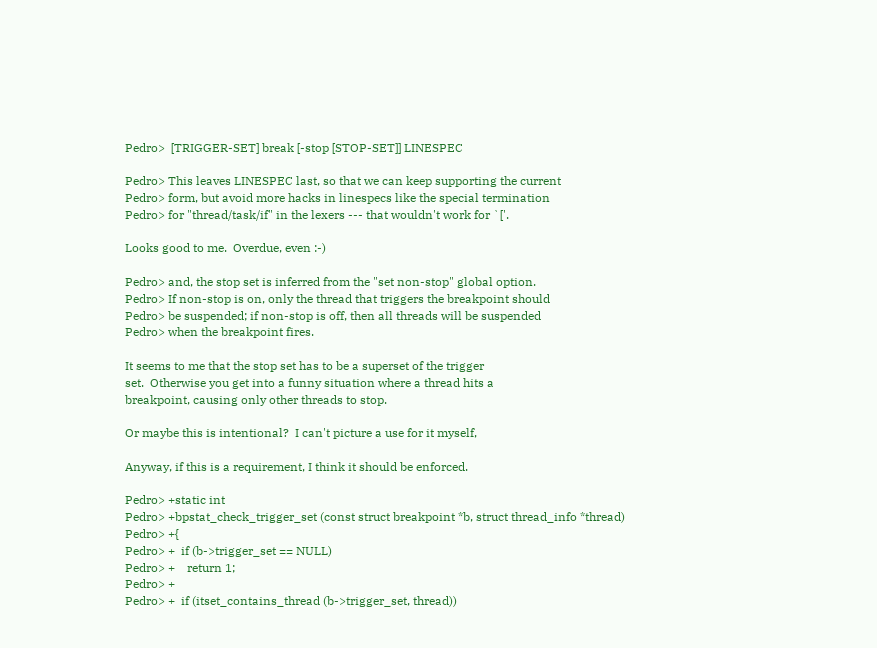Pedro>  [TRIGGER-SET] break [-stop [STOP-SET]] LINESPEC

Pedro> This leaves LINESPEC last, so that we can keep supporting the current
Pedro> form, but avoid more hacks in linespecs like the special termination
Pedro> for "thread/task/if" in the lexers --- that wouldn't work for `['.

Looks good to me.  Overdue, even :-)

Pedro> and, the stop set is inferred from the "set non-stop" global option.
Pedro> If non-stop is on, only the thread that triggers the breakpoint should
Pedro> be suspended; if non-stop is off, then all threads will be suspended
Pedro> when the breakpoint fires.

It seems to me that the stop set has to be a superset of the trigger
set.  Otherwise you get into a funny situation where a thread hits a
breakpoint, causing only other threads to stop.

Or maybe this is intentional?  I can't picture a use for it myself,

Anyway, if this is a requirement, I think it should be enforced.

Pedro> +static int
Pedro> +bpstat_check_trigger_set (const struct breakpoint *b, struct thread_info *thread)
Pedro> +{
Pedro> +  if (b->trigger_set == NULL)
Pedro> +    return 1;
Pedro> +
Pedro> +  if (itset_contains_thread (b->trigger_set, thread))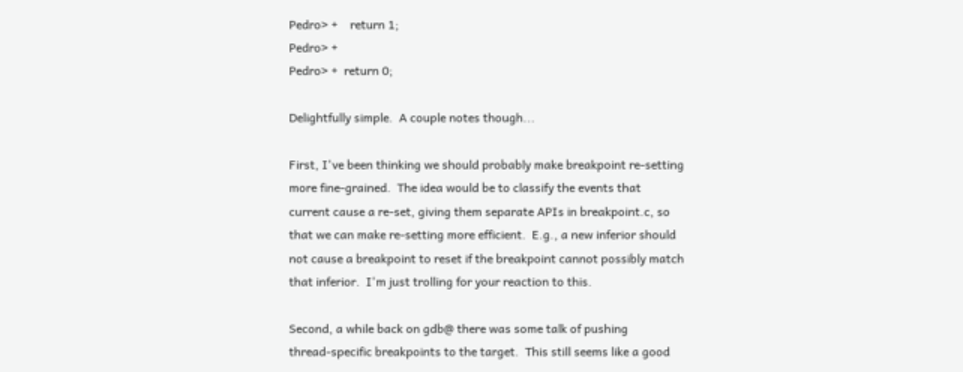Pedro> +    return 1;
Pedro> +
Pedro> +  return 0;

Delightfully simple.  A couple notes though...

First, I've been thinking we should probably make breakpoint re-setting
more fine-grained.  The idea would be to classify the events that
current cause a re-set, giving them separate APIs in breakpoint.c, so
that we can make re-setting more efficient.  E.g., a new inferior should
not cause a breakpoint to reset if the breakpoint cannot possibly match
that inferior.  I'm just trolling for your reaction to this.

Second, a while back on gdb@ there was some talk of pushing
thread-specific breakpoints to the target.  This still seems like a good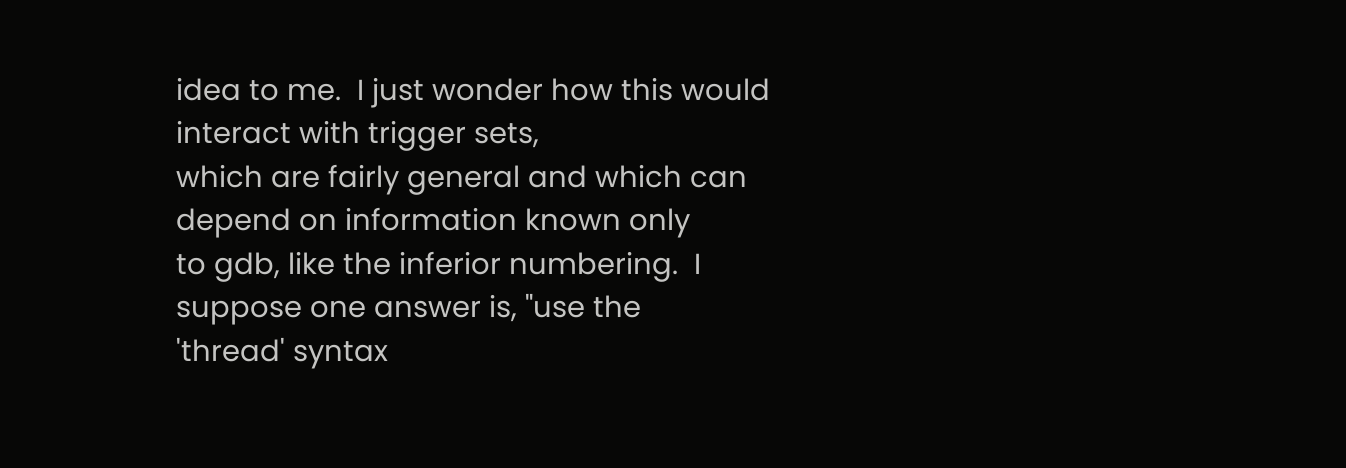idea to me.  I just wonder how this would interact with trigger sets,
which are fairly general and which can depend on information known only
to gdb, like the inferior numbering.  I suppose one answer is, "use the
'thread' syntax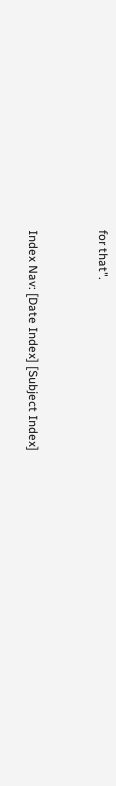for that".


Index Nav: [Date Index] [Subject Index]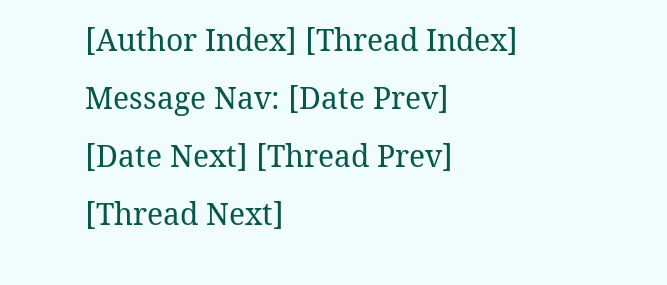[Author Index] [Thread Index]
Message Nav: [Date Prev] [Date Next] [Thread Prev] [Thread Next]